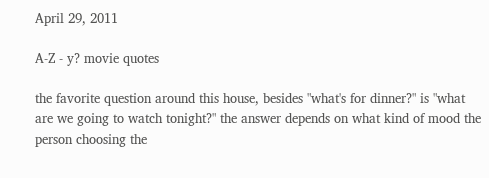April 29, 2011

A-Z - y? movie quotes

the favorite question around this house, besides "what's for dinner?" is "what are we going to watch tonight?" the answer depends on what kind of mood the person choosing the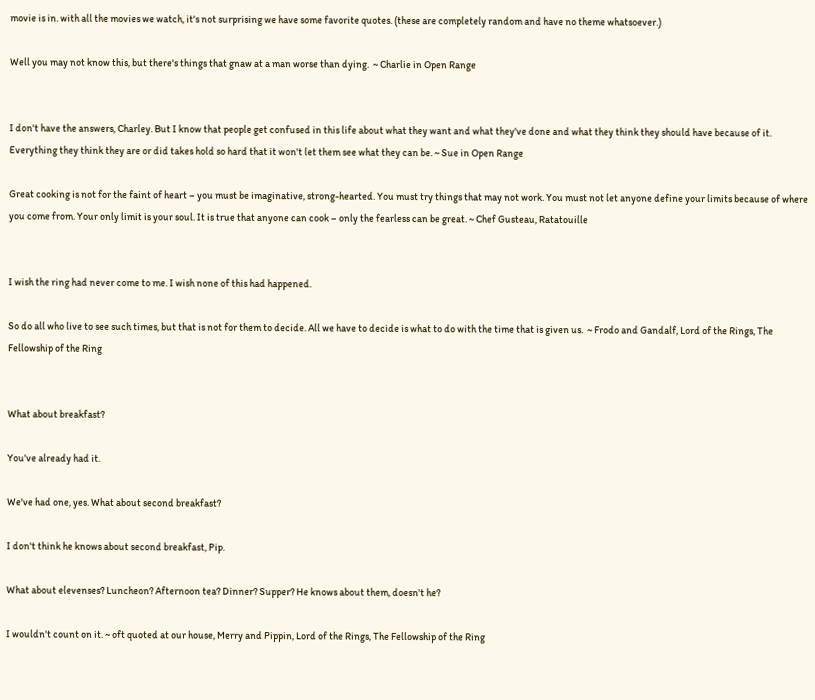movie is in. with all the movies we watch, it's not surprising we have some favorite quotes. (these are completely random and have no theme whatsoever.)

Well you may not know this, but there's things that gnaw at a man worse than dying.  ~ Charlie in Open Range


I don't have the answers, Charley. But I know that people get confused in this life about what they want and what they've done and what they think they should have because of it. Everything they think they are or did takes hold so hard that it won't let them see what they can be. ~ Sue in Open Range

Great cooking is not for the faint of heart – you must be imaginative, strong-hearted. You must try things that may not work. You must not let anyone define your limits because of where you come from. Your only limit is your soul. It is true that anyone can cook – only the fearless can be great. ~ Chef Gusteau, Ratatouille


I wish the ring had never come to me. I wish none of this had happened.

So do all who live to see such times, but that is not for them to decide. All we have to decide is what to do with the time that is given us.  ~ Frodo and Gandalf, Lord of the Rings, The Fellowship of the Ring


What about breakfast?

You've already had it.

We've had one, yes. What about second breakfast?

I don't think he knows about second breakfast, Pip.

What about elevenses? Luncheon? Afternoon tea? Dinner? Supper? He knows about them, doesn't he?

I wouldn't count on it. ~ oft quoted at our house, Merry and Pippin, Lord of the Rings, The Fellowship of the Ring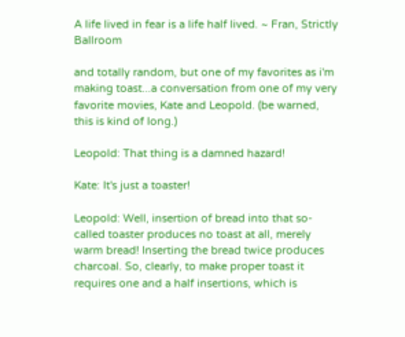A life lived in fear is a life half lived. ~ Fran, Strictly Ballroom

and totally random, but one of my favorites as i'm making toast...a conversation from one of my very favorite movies, Kate and Leopold. (be warned, this is kind of long.)

Leopold: That thing is a damned hazard!

Kate: It's just a toaster!

Leopold: Well, insertion of bread into that so-called toaster produces no toast at all, merely warm bread! Inserting the bread twice produces charcoal. So, clearly, to make proper toast it requires one and a half insertions, which is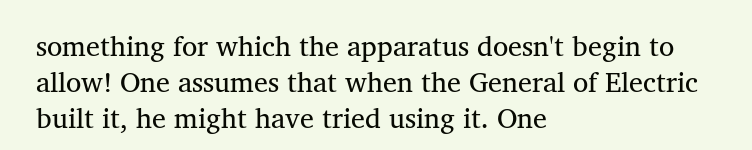something for which the apparatus doesn't begin to allow! One assumes that when the General of Electric built it, he might have tried using it. One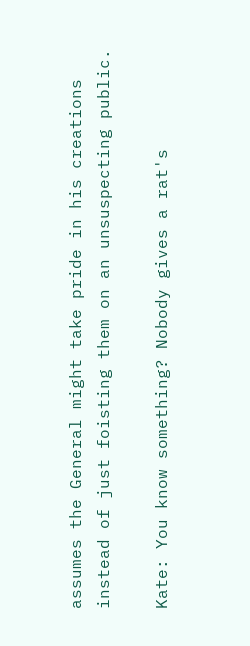assumes the General might take pride in his creations instead of just foisting them on an unsuspecting public.

Kate: You know something? Nobody gives a rat's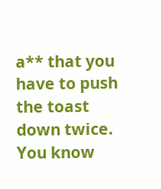a** that you have to push the toast down twice. You know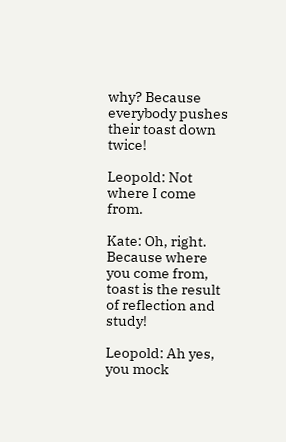why? Because everybody pushes their toast down twice!

Leopold: Not where I come from.

Kate: Oh, right. Because where you come from, toast is the result of reflection and study!

Leopold: Ah yes, you mock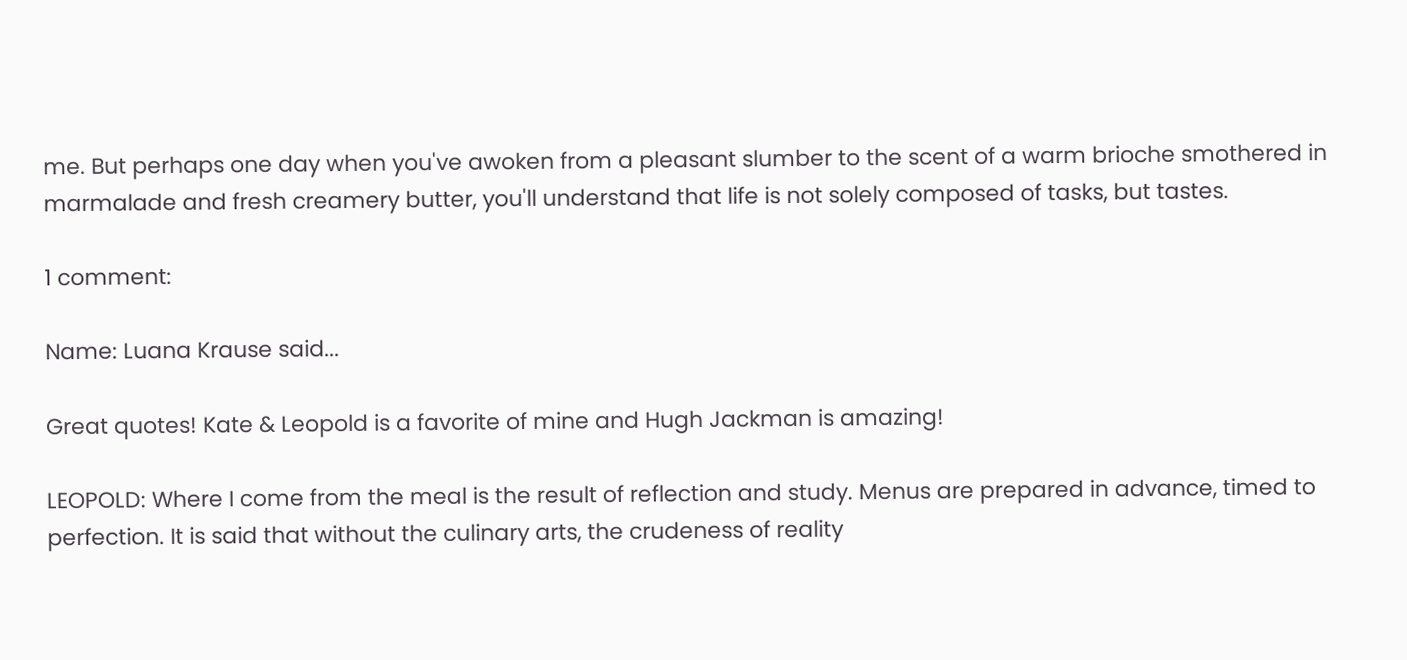me. But perhaps one day when you've awoken from a pleasant slumber to the scent of a warm brioche smothered in marmalade and fresh creamery butter, you'll understand that life is not solely composed of tasks, but tastes.

1 comment:

Name: Luana Krause said...

Great quotes! Kate & Leopold is a favorite of mine and Hugh Jackman is amazing!

LEOPOLD: Where I come from the meal is the result of reflection and study. Menus are prepared in advance, timed to perfection. It is said that without the culinary arts, the crudeness of reality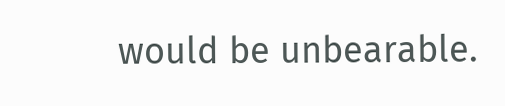would be unbearable.